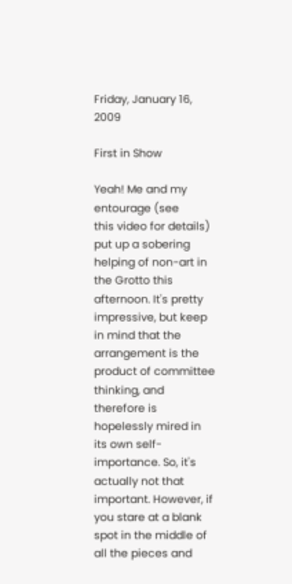Friday, January 16, 2009

First in Show

Yeah! Me and my entourage (see
this video for details) put up a sobering helping of non-art in the Grotto this afternoon. It's pretty impressive, but keep in mind that the arrangement is the product of committee thinking, and therefore is hopelessly mired in its own self-importance. So, it's actually not that important. However, if you stare at a blank spot in the middle of all the pieces and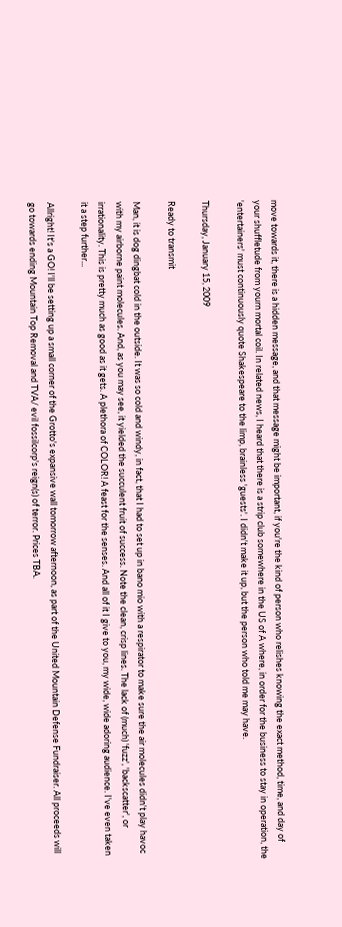move towards it, there is a hidden message, and that message might be important, if you're the kind of person who relishes knowing the exact method, time, and day of your shuffletude from yourn mortal coil. In related news, I heard that there is a strip club somewhere in the US of A where, in order for the business to stay in operation, the 'entertainers' must continuously quote Shakespeare to the limp, brainless 'guests'. I didn't make it up, but the person who told me may have.

Thursday, January 15, 2009

Ready to transmit

Man, it is dog dingbat cold in the outside. It was so cold and windy, in fact, that I had to set up in bano mio with a respirator to make sure the air molecules didn't play havoc with my airborne paint molecules. And, as you may see, it yielded the succulent fruit of success. Note the clean, crisp lines. The lack of (much) 'fuzz', 'backscatter', or irrationality. This is pretty much as good as it gets. A plethora of COLOR! A feast for the senses. And all of it I give to you, my wide, wide adoring audience. I've even taken it a step further...

Allright! It's a GO! I'll be setting up a small corner of the Grotto's expansive wall tomorrow afternoon, as part of the United Mountain Defense Fundraiser. All proceeds will go towards ending Mountain Top Removal and TVA/ evil fossilcorp's reign(s) of terror. Prices TBA.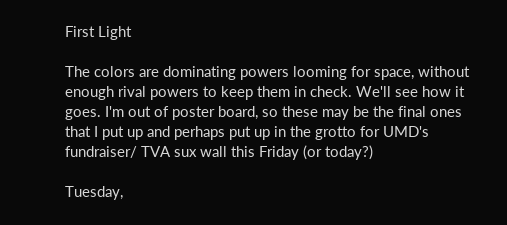First Light

The colors are dominating powers looming for space, without enough rival powers to keep them in check. We'll see how it goes. I'm out of poster board, so these may be the final ones that I put up and perhaps put up in the grotto for UMD's fundraiser/ TVA sux wall this Friday (or today?)

Tuesday,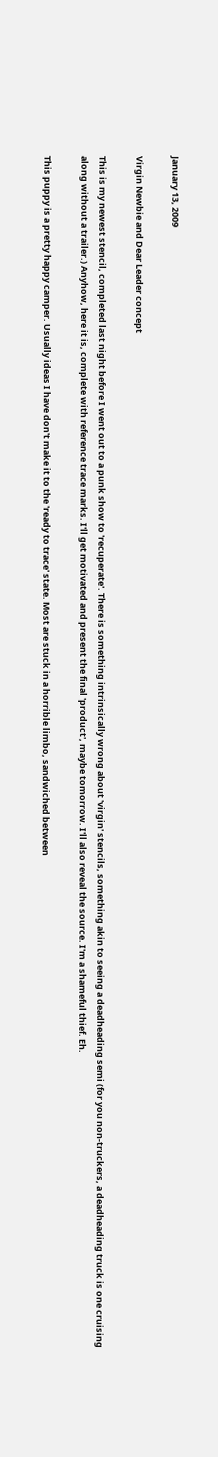January 13, 2009

Virgin Newbie and Dear Leader concept

This is my newest stencil, completed last night before I went out to a punk show to 'recuperate'. There is something intrinsically wrong about 'virgin' stencils, something akin to seeing a deadheading semi (for you non-truckers, a deadheading truck is one cruising along without a trailer.) Anyhow, here it is, complete with reference trace marks. I'll get motivated and present the final 'product', maybe tomorrow. I'll also reveal the source. I'm a shameful thief. Eh.

This puppy is a pretty happy camper. Usually ideas I have don't make it to the 'ready to trace' state. Most are stuck in a horrible limbo, sandwiched between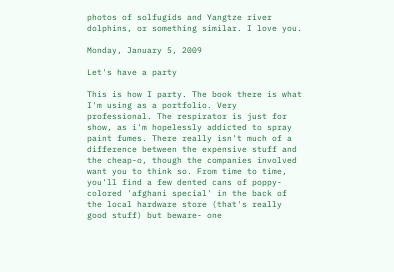photos of solfugids and Yangtze river dolphins, or something similar. I love you.

Monday, January 5, 2009

Let's have a party

This is how I party. The book there is what I'm using as a portfolio. Very professional. The respirator is just for show, as i'm hopelessly addicted to spray paint fumes. There really isn't much of a difference between the expensive stuff and the cheap-o, though the companies involved want you to think so. From time to time, you'll find a few dented cans of poppy-colored 'afghani special' in the back of the local hardware store (that's really good stuff) but beware- one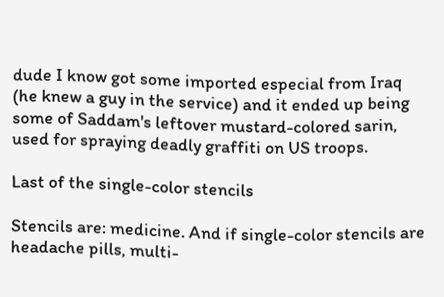dude I know got some imported especial from Iraq (he knew a guy in the service) and it ended up being some of Saddam's leftover mustard-colored sarin, used for spraying deadly graffiti on US troops.

Last of the single-color stencils

Stencils are: medicine. And if single-color stencils are headache pills, multi-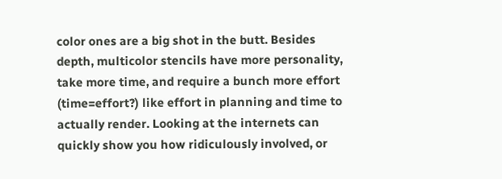color ones are a big shot in the butt. Besides depth, multicolor stencils have more personality, take more time, and require a bunch more effort (time=effort?) like effort in planning and time to actually render. Looking at the internets can quickly show you how ridiculously involved, or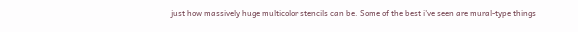just how massively huge multicolor stencils can be. Some of the best i've seen are mural-type things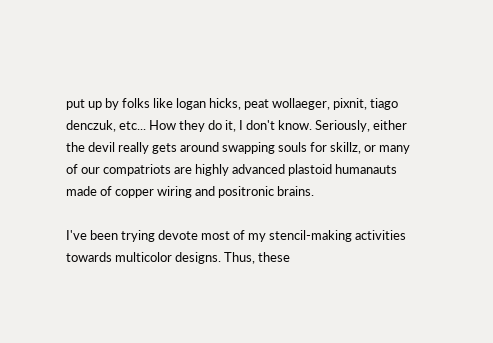put up by folks like logan hicks, peat wollaeger, pixnit, tiago denczuk, etc... How they do it, I don't know. Seriously, either the devil really gets around swapping souls for skillz, or many of our compatriots are highly advanced plastoid humanauts made of copper wiring and positronic brains.

I've been trying devote most of my stencil-making activities towards multicolor designs. Thus, these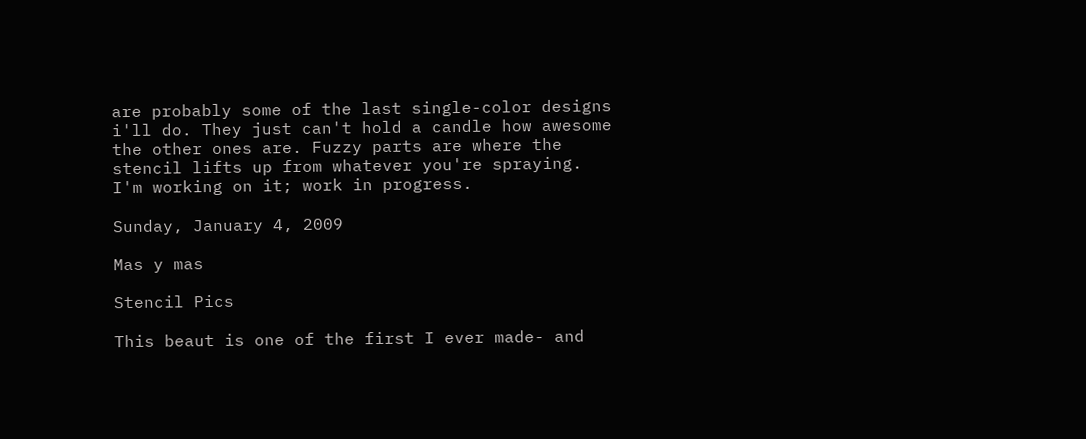are probably some of the last single-color designs i'll do. They just can't hold a candle how awesome the other ones are. Fuzzy parts are where the stencil lifts up from whatever you're spraying. I'm working on it; work in progress.

Sunday, January 4, 2009

Mas y mas

Stencil Pics

This beaut is one of the first I ever made- and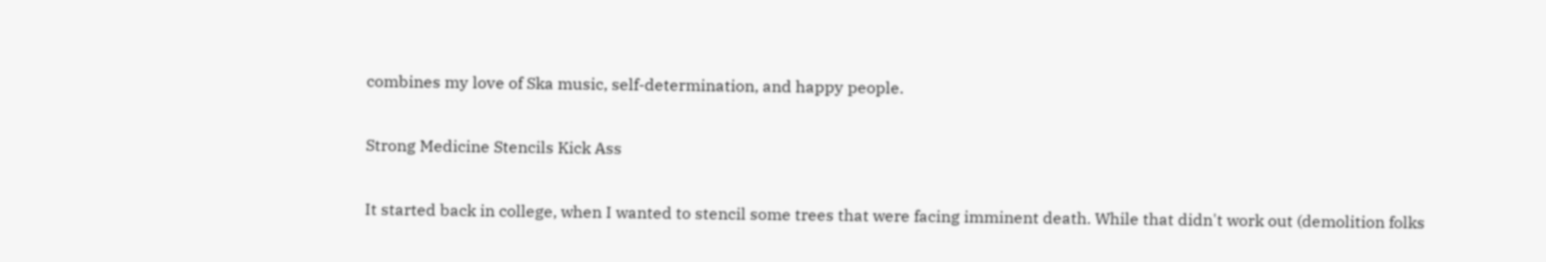combines my love of Ska music, self-determination, and happy people.

Strong Medicine Stencils Kick Ass

It started back in college, when I wanted to stencil some trees that were facing imminent death. While that didn't work out (demolition folks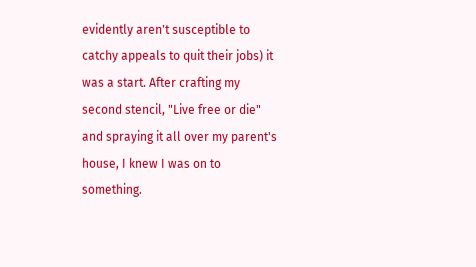evidently aren't susceptible to catchy appeals to quit their jobs) it was a start. After crafting my second stencil, "Live free or die" and spraying it all over my parent's house, I knew I was on to something.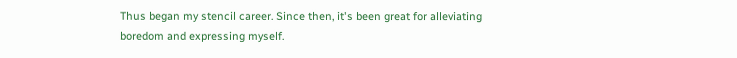Thus began my stencil career. Since then, it's been great for alleviating boredom and expressing myself.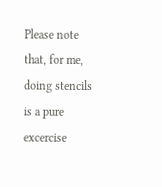Please note that, for me, doing stencils is a pure excercise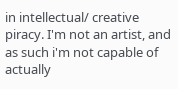in intellectual/ creative piracy. I'm not an artist, and as such i'm not capable of actually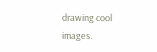drawing cool images.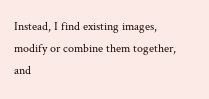Instead, I find existing images, modify or combine them together, and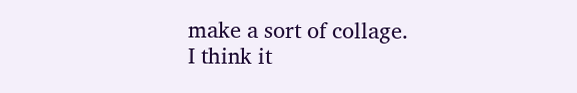make a sort of collage. I think it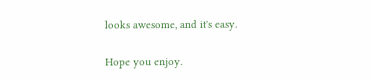looks awesome, and it's easy.

Hope you enjoy.